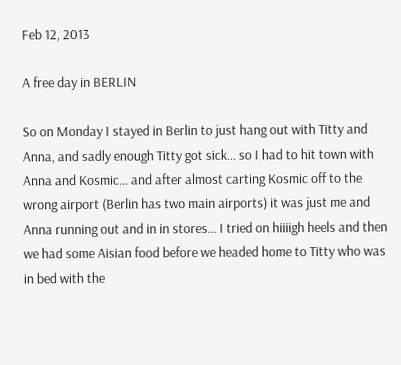Feb 12, 2013

A free day in BERLIN

So on Monday I stayed in Berlin to just hang out with Titty and Anna, and sadly enough Titty got sick... so I had to hit town with Anna and Kosmic... and after almost carting Kosmic off to the wrong airport (Berlin has two main airports) it was just me and Anna running out and in in stores... I tried on hiiiigh heels and then we had some Aisian food before we headed home to Titty who was in bed with the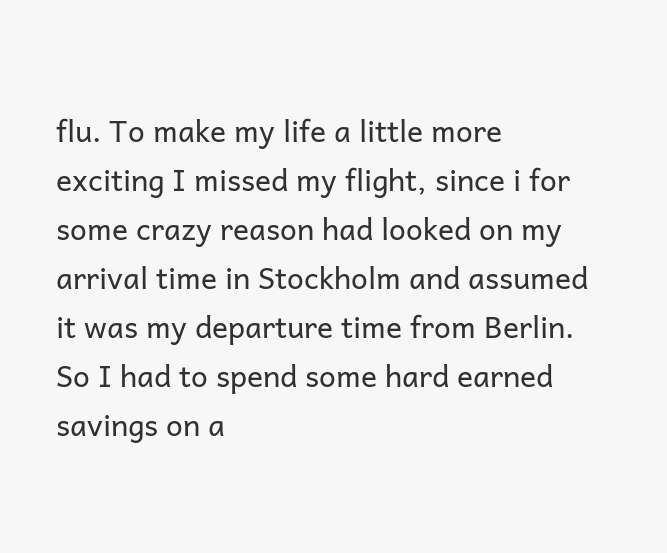flu. To make my life a little more exciting I missed my flight, since i for some crazy reason had looked on my arrival time in Stockholm and assumed it was my departure time from Berlin. So I had to spend some hard earned savings on a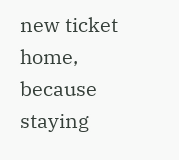new ticket home, because staying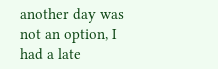another day was not an option, I had a late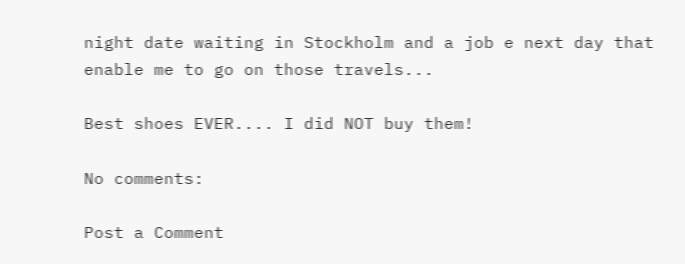night date waiting in Stockholm and a job e next day that enable me to go on those travels...

Best shoes EVER.... I did NOT buy them!

No comments:

Post a Comment